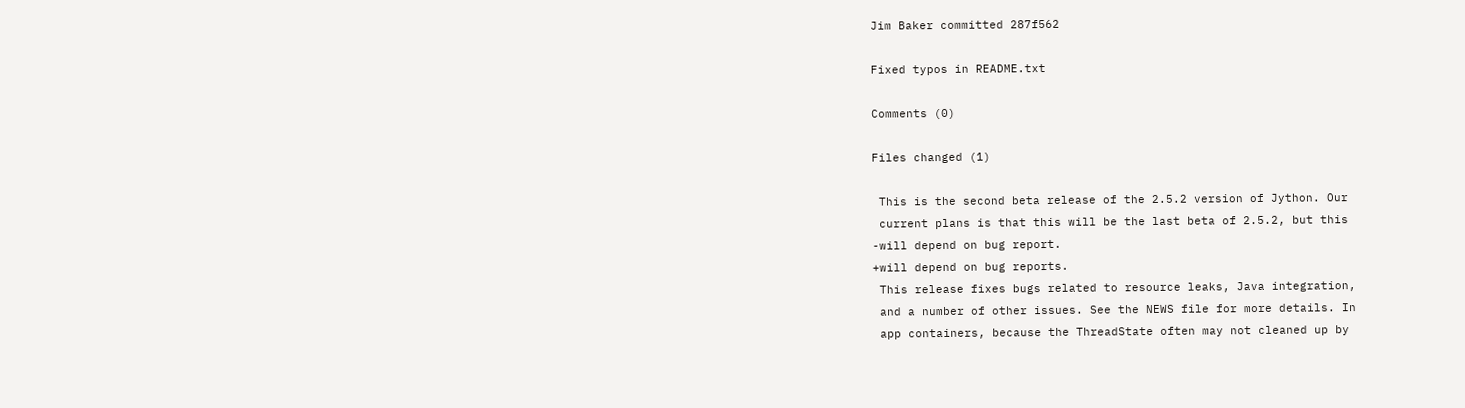Jim Baker committed 287f562

Fixed typos in README.txt

Comments (0)

Files changed (1)

 This is the second beta release of the 2.5.2 version of Jython. Our
 current plans is that this will be the last beta of 2.5.2, but this
-will depend on bug report.
+will depend on bug reports.
 This release fixes bugs related to resource leaks, Java integration,
 and a number of other issues. See the NEWS file for more details. In
 app containers, because the ThreadState often may not cleaned up by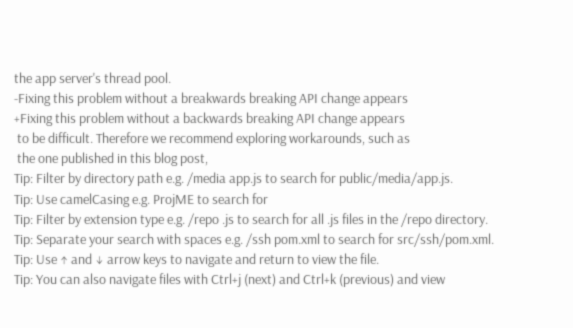the app server's thread pool.
-Fixing this problem without a breakwards breaking API change appears
+Fixing this problem without a backwards breaking API change appears
 to be difficult. Therefore we recommend exploring workarounds, such as
 the one published in this blog post,
Tip: Filter by directory path e.g. /media app.js to search for public/media/app.js.
Tip: Use camelCasing e.g. ProjME to search for
Tip: Filter by extension type e.g. /repo .js to search for all .js files in the /repo directory.
Tip: Separate your search with spaces e.g. /ssh pom.xml to search for src/ssh/pom.xml.
Tip: Use ↑ and ↓ arrow keys to navigate and return to view the file.
Tip: You can also navigate files with Ctrl+j (next) and Ctrl+k (previous) and view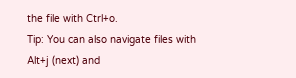the file with Ctrl+o.
Tip: You can also navigate files with Alt+j (next) and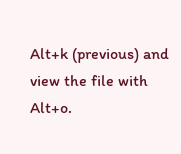Alt+k (previous) and view the file with Alt+o.